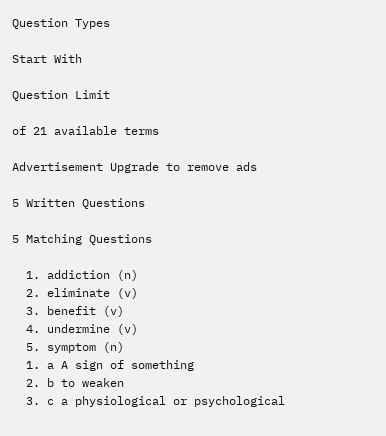Question Types

Start With

Question Limit

of 21 available terms

Advertisement Upgrade to remove ads

5 Written Questions

5 Matching Questions

  1. addiction (n)
  2. eliminate (v)
  3. benefit (v)
  4. undermine (v)
  5. symptom (n)
  1. a A sign of something
  2. b to weaken
  3. c a physiological or psychological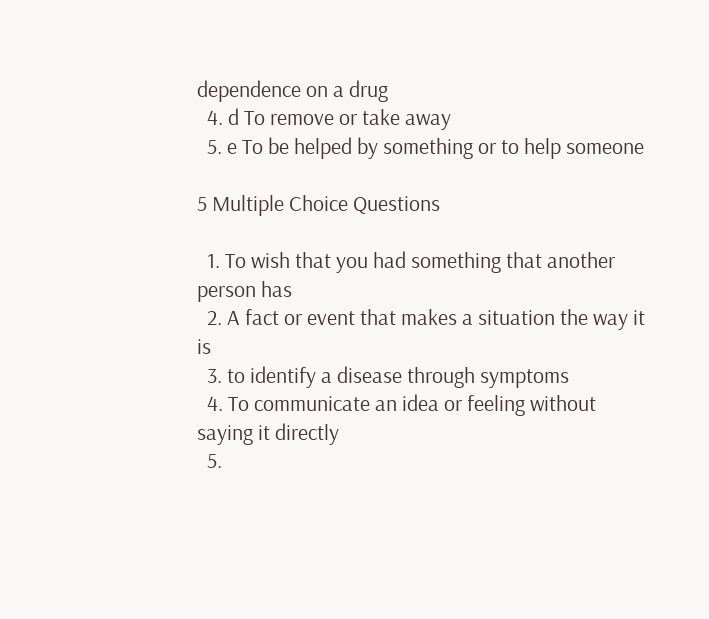dependence on a drug
  4. d To remove or take away
  5. e To be helped by something or to help someone

5 Multiple Choice Questions

  1. To wish that you had something that another person has
  2. A fact or event that makes a situation the way it is
  3. to identify a disease through symptoms
  4. To communicate an idea or feeling without saying it directly
  5.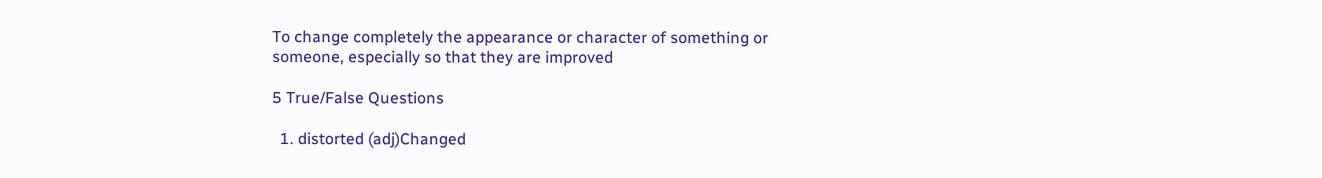To change completely the appearance or character of something or someone, especially so that they are improved

5 True/False Questions

  1. distorted (adj)Changed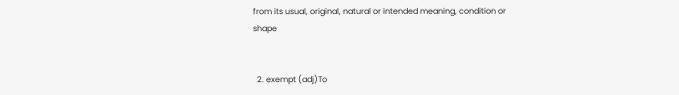from its usual, original, natural or intended meaning, condition or shape


  2. exempt (adj)To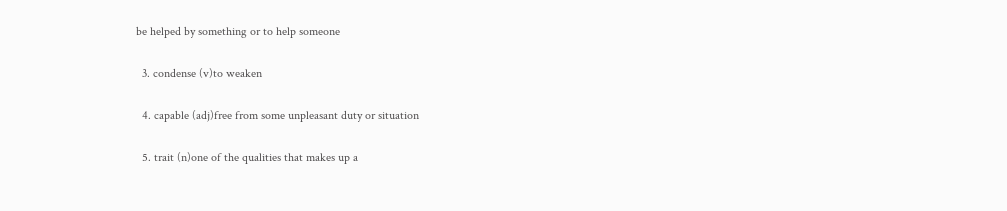be helped by something or to help someone


  3. condense (v)to weaken


  4. capable (adj)free from some unpleasant duty or situation


  5. trait (n)one of the qualities that makes up a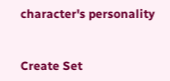character's personality


Create Set